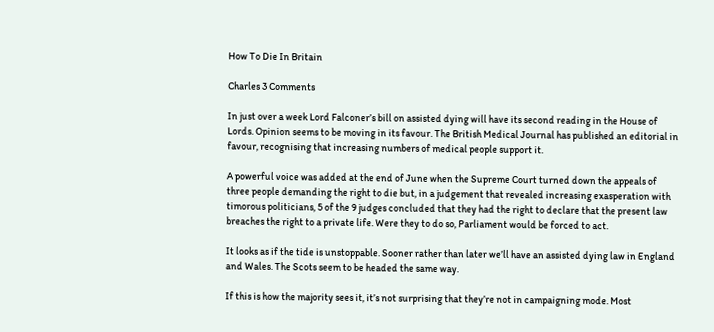How To Die In Britain

Charles 3 Comments

In just over a week Lord Falconer’s bill on assisted dying will have its second reading in the House of Lords. Opinion seems to be moving in its favour. The British Medical Journal has published an editorial in favour, recognising that increasing numbers of medical people support it.

A powerful voice was added at the end of June when the Supreme Court turned down the appeals of three people demanding the right to die but, in a judgement that revealed increasing exasperation with timorous politicians, 5 of the 9 judges concluded that they had the right to declare that the present law breaches the right to a private life. Were they to do so, Parliament would be forced to act.

It looks as if the tide is unstoppable. Sooner rather than later we’ll have an assisted dying law in England and Wales. The Scots seem to be headed the same way.

If this is how the majority sees it, it’s not surprising that they’re not in campaigning mode. Most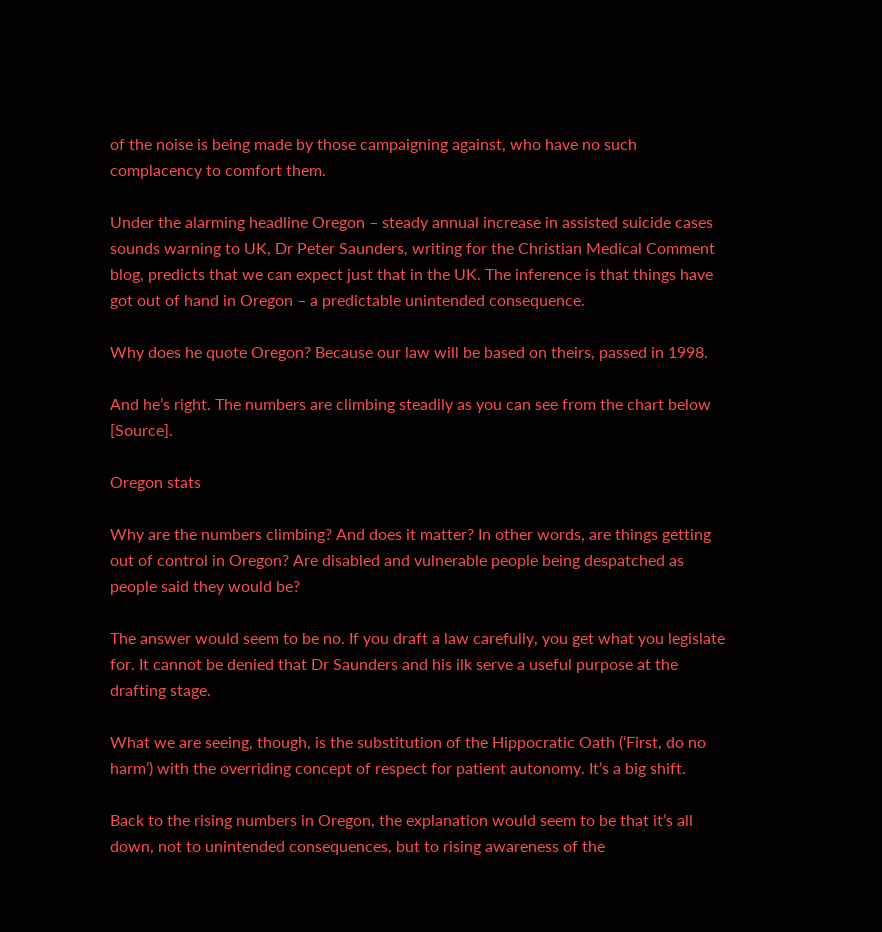of the noise is being made by those campaigning against, who have no such complacency to comfort them.

Under the alarming headline Oregon – steady annual increase in assisted suicide cases sounds warning to UK, Dr Peter Saunders, writing for the Christian Medical Comment blog, predicts that we can expect just that in the UK. The inference is that things have got out of hand in Oregon – a predictable unintended consequence.

Why does he quote Oregon? Because our law will be based on theirs, passed in 1998.

And he’s right. The numbers are climbing steadily as you can see from the chart below [Source].

Oregon stats

Why are the numbers climbing? And does it matter? In other words, are things getting out of control in Oregon? Are disabled and vulnerable people being despatched as people said they would be?

The answer would seem to be no. If you draft a law carefully, you get what you legislate for. It cannot be denied that Dr Saunders and his ilk serve a useful purpose at the drafting stage.

What we are seeing, though, is the substitution of the Hippocratic Oath (‘First, do no harm’) with the overriding concept of respect for patient autonomy. It’s a big shift.

Back to the rising numbers in Oregon, the explanation would seem to be that it’s all down, not to unintended consequences, but to rising awareness of the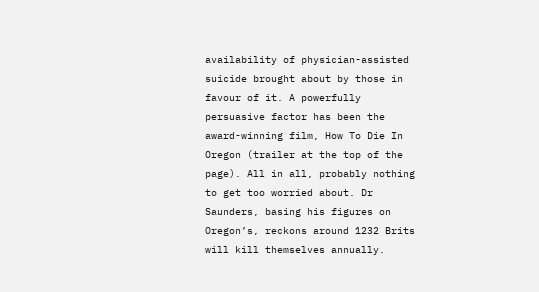availability of physician-assisted suicide brought about by those in favour of it. A powerfully persuasive factor has been the award-winning film, How To Die In Oregon (trailer at the top of the page). All in all, probably nothing to get too worried about. Dr Saunders, basing his figures on Oregon’s, reckons around 1232 Brits will kill themselves annually.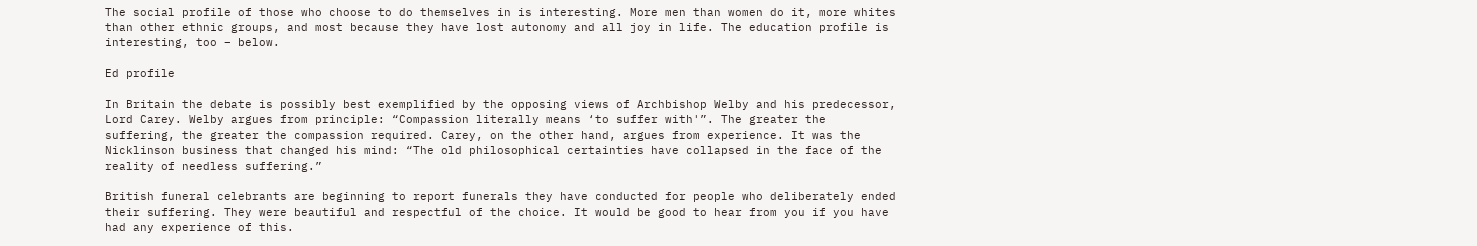The social profile of those who choose to do themselves in is interesting. More men than women do it, more whites than other ethnic groups, and most because they have lost autonomy and all joy in life. The education profile is interesting, too – below.

Ed profile

In Britain the debate is possibly best exemplified by the opposing views of Archbishop Welby and his predecessor, Lord Carey. Welby argues from principle: “Compassion literally means ‘to suffer with'”. The greater the suffering, the greater the compassion required. Carey, on the other hand, argues from experience. It was the Nicklinson business that changed his mind: “The old philosophical certainties have collapsed in the face of the reality of needless suffering.”

British funeral celebrants are beginning to report funerals they have conducted for people who deliberately ended their suffering. They were beautiful and respectful of the choice. It would be good to hear from you if you have had any experience of this.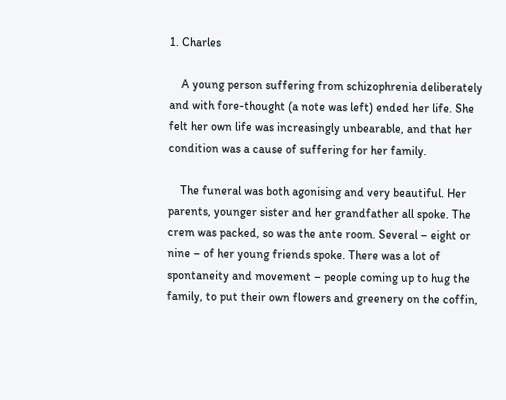1. Charles

    A young person suffering from schizophrenia deliberately and with fore-thought (a note was left) ended her life. She felt her own life was increasingly unbearable, and that her condition was a cause of suffering for her family.

    The funeral was both agonising and very beautiful. Her parents, younger sister and her grandfather all spoke. The crem was packed, so was the ante room. Several – eight or nine – of her young friends spoke. There was a lot of spontaneity and movement – people coming up to hug the family, to put their own flowers and greenery on the coffin,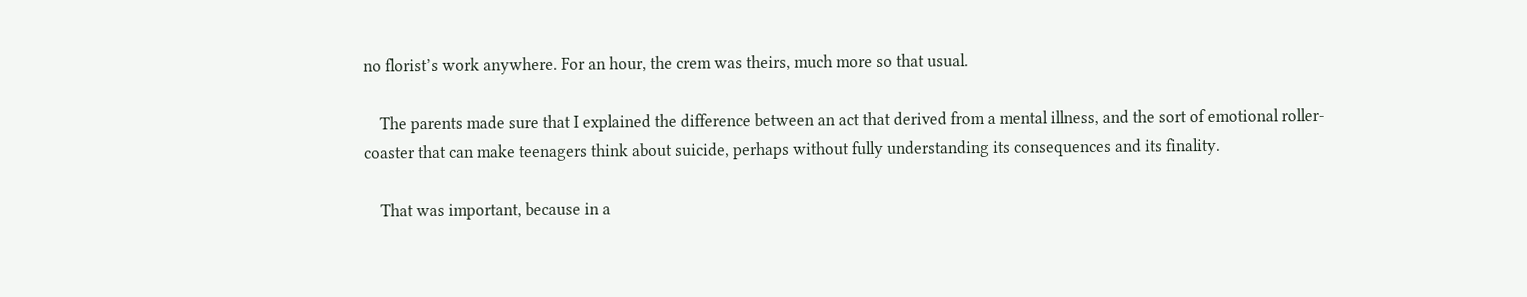no florist’s work anywhere. For an hour, the crem was theirs, much more so that usual.

    The parents made sure that I explained the difference between an act that derived from a mental illness, and the sort of emotional roller-coaster that can make teenagers think about suicide, perhaps without fully understanding its consequences and its finality.

    That was important, because in a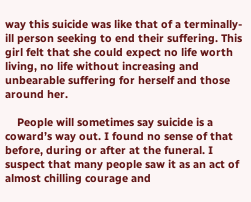way this suicide was like that of a terminally-ill person seeking to end their suffering. This girl felt that she could expect no life worth living, no life without increasing and unbearable suffering for herself and those around her.

    People will sometimes say suicide is a coward’s way out. I found no sense of that before, during or after at the funeral. I suspect that many people saw it as an act of almost chilling courage and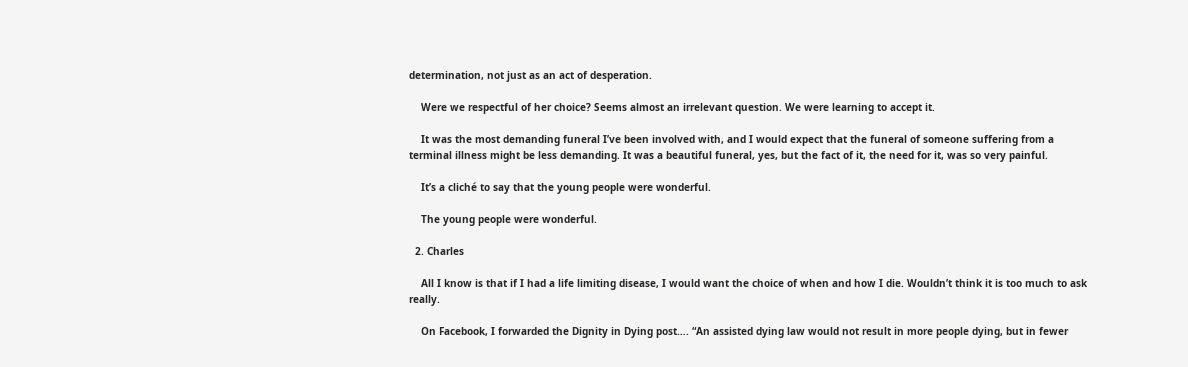determination, not just as an act of desperation.

    Were we respectful of her choice? Seems almost an irrelevant question. We were learning to accept it.

    It was the most demanding funeral I’ve been involved with, and I would expect that the funeral of someone suffering from a terminal illness might be less demanding. It was a beautiful funeral, yes, but the fact of it, the need for it, was so very painful.

    It’s a cliché to say that the young people were wonderful.

    The young people were wonderful.

  2. Charles

    All I know is that if I had a life limiting disease, I would want the choice of when and how I die. Wouldn’t think it is too much to ask really.

    On Facebook, I forwarded the Dignity in Dying post…. “An assisted dying law would not result in more people dying, but in fewer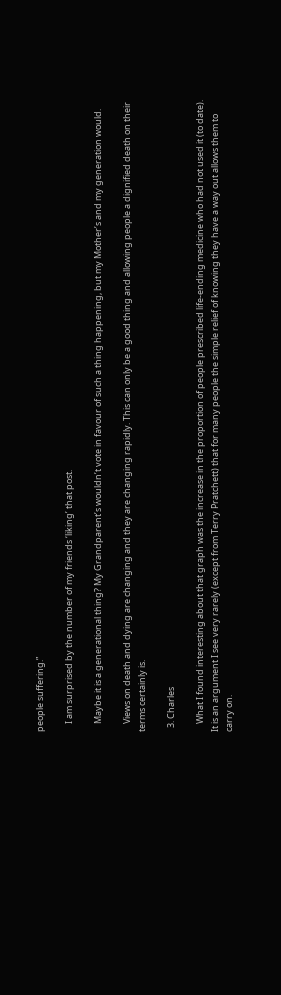people suffering.”

    I am surprised by the number of my friends ‘liking’ that post.

    Maybe it is a generational thing? My Grandparent’s wouldn’t vote in favour of such a thing happening, but my Mother’s and my generation would.

    Views on death and dying are changing and they are changing rapidly. This can only be a good thing and allowing people a dignified death on their terms certainly is.

  3. Charles

    What I found interesting about that graph was the increase in the proportion of people prescribed life-ending medicine who had not used it (to date). It is an argument I see very rarely (except from Terry Pratchett) that for many people the simple relief of knowing they have a way out allows them to carry on.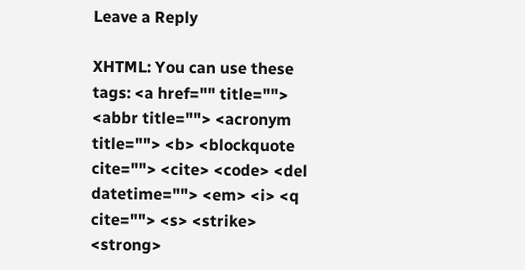Leave a Reply

XHTML: You can use these tags: <a href="" title=""> <abbr title=""> <acronym title=""> <b> <blockquote cite=""> <cite> <code> <del datetime=""> <em> <i> <q cite=""> <s> <strike> <strong>